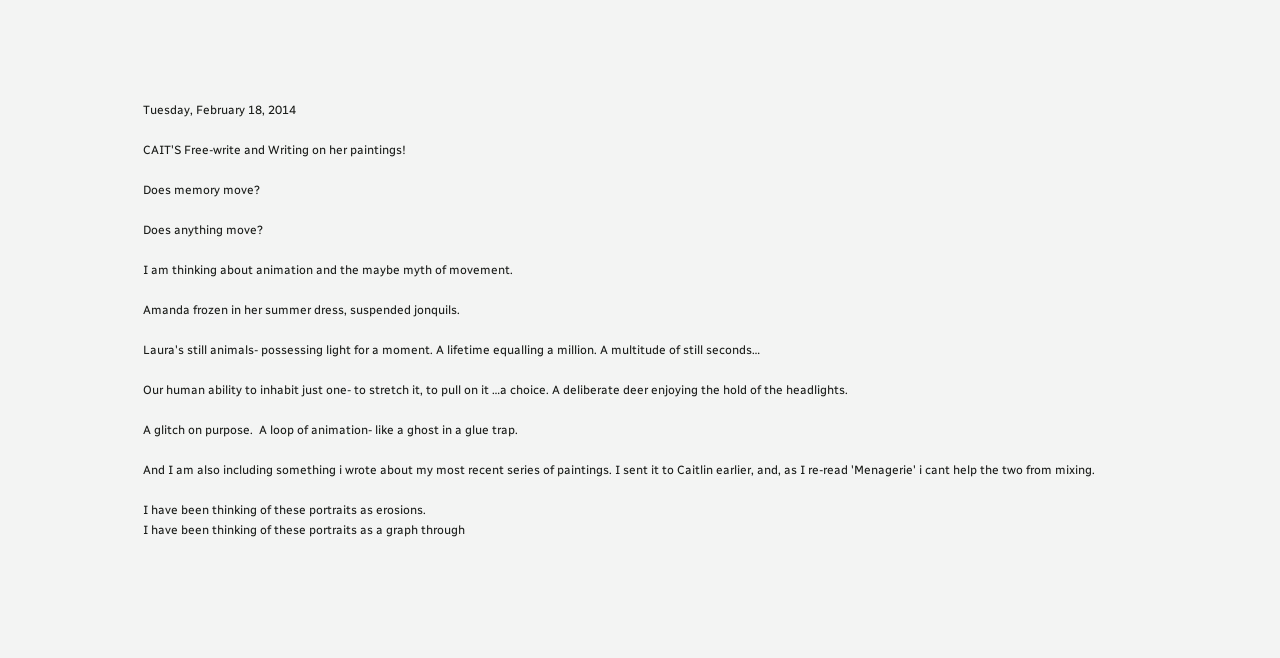Tuesday, February 18, 2014

CAIT'S Free-write and Writing on her paintings!

Does memory move?

Does anything move?

I am thinking about animation and the maybe myth of movement.

Amanda frozen in her summer dress, suspended jonquils.

Laura's still animals- possessing light for a moment. A lifetime equalling a million. A multitude of still seconds…

Our human ability to inhabit just one- to stretch it, to pull on it …a choice. A deliberate deer enjoying the hold of the headlights.

A glitch on purpose.  A loop of animation- like a ghost in a glue trap.

And I am also including something i wrote about my most recent series of paintings. I sent it to Caitlin earlier, and, as I re-read 'Menagerie' i cant help the two from mixing.

I have been thinking of these portraits as erosions.
I have been thinking of these portraits as a graph through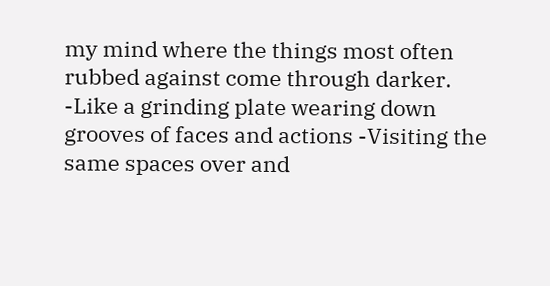my mind where the things most often rubbed against come through darker.
-Like a grinding plate wearing down grooves of faces and actions -Visiting the same spaces over and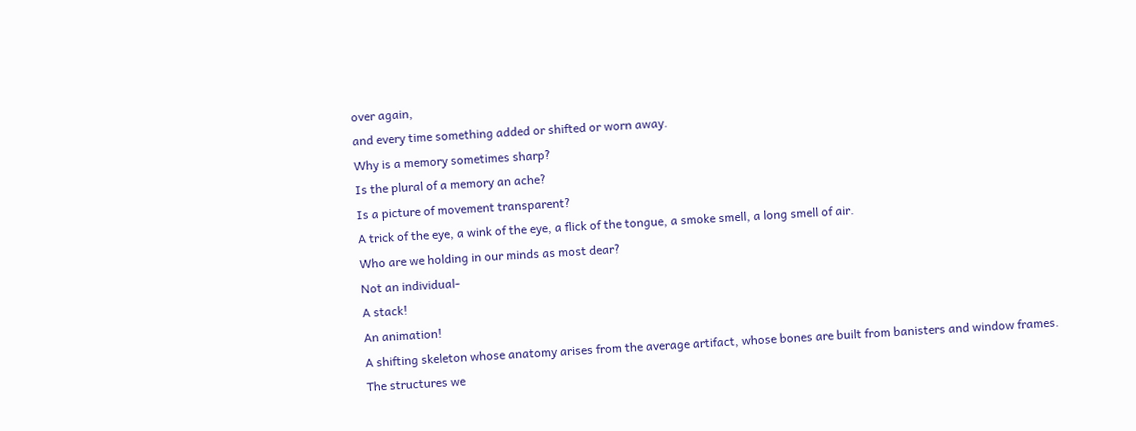over again,
and every time something added or shifted or worn away.
Why is a memory sometimes sharp?
Is the plural of a memory an ache?
Is a picture of movement transparent?
A trick of the eye, a wink of the eye, a flick of the tongue, a smoke smell, a long smell of air.
Who are we holding in our minds as most dear?
Not an individual-
A stack!
An animation!
A shifting skeleton whose anatomy arises from the average artifact, whose bones are built from banisters and window frames.
The structures we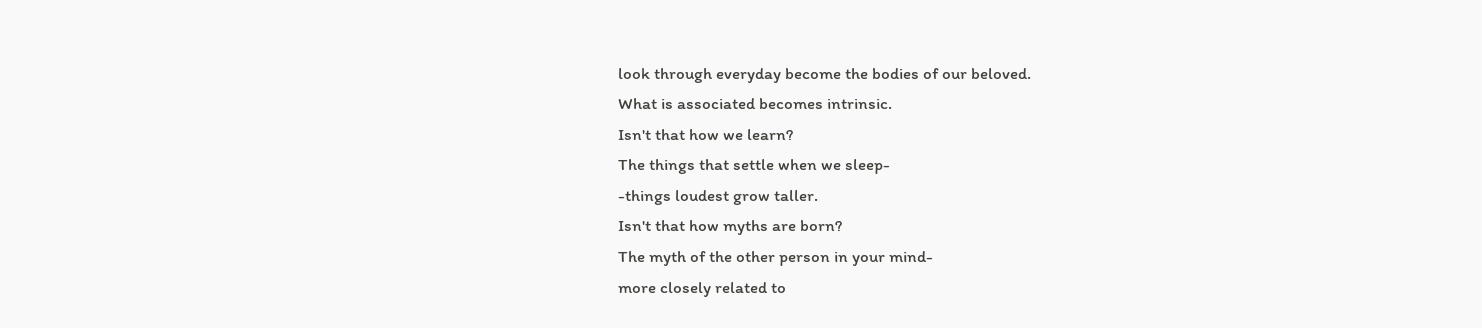look through everyday become the bodies of our beloved.
What is associated becomes intrinsic.
Isn't that how we learn?
The things that settle when we sleep-
-things loudest grow taller.
Isn't that how myths are born?
The myth of the other person in your mind-
more closely related to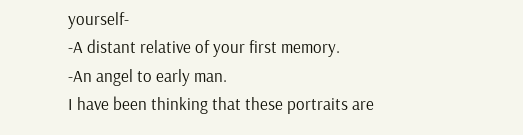yourself-
-A distant relative of your first memory.
-An angel to early man.
I have been thinking that these portraits are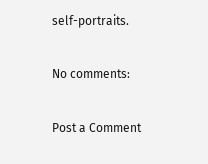self-portraits.

No comments:

Post a Comment